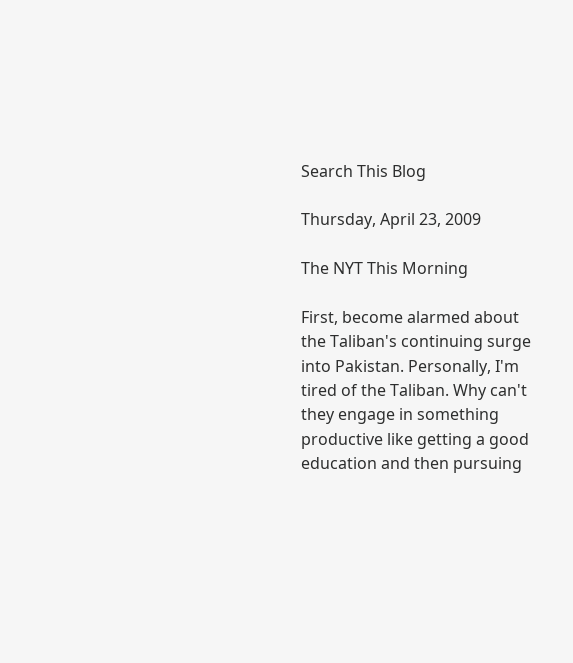Search This Blog

Thursday, April 23, 2009

The NYT This Morning

First, become alarmed about the Taliban's continuing surge into Pakistan. Personally, I'm tired of the Taliban. Why can't they engage in something productive like getting a good education and then pursuing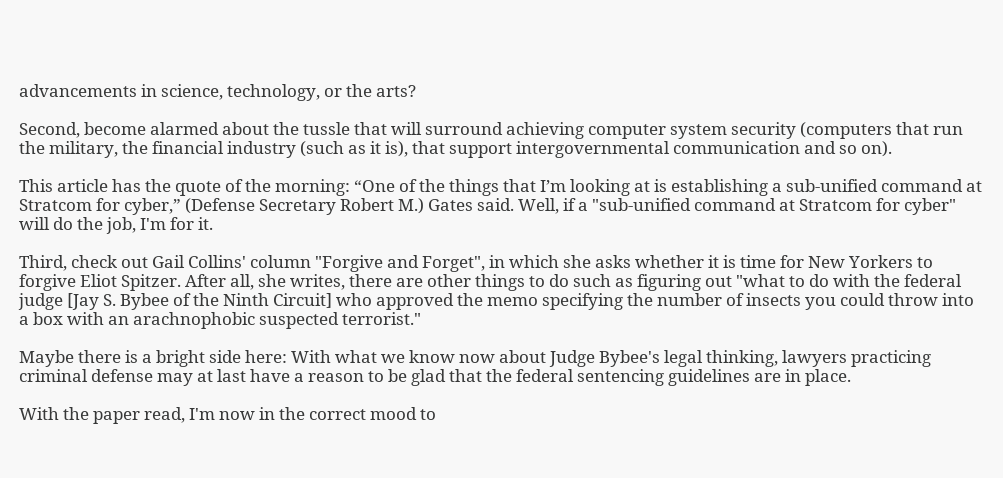advancements in science, technology, or the arts?

Second, become alarmed about the tussle that will surround achieving computer system security (computers that run the military, the financial industry (such as it is), that support intergovernmental communication and so on).

This article has the quote of the morning: “One of the things that I’m looking at is establishing a sub-unified command at Stratcom for cyber,” (Defense Secretary Robert M.) Gates said. Well, if a "sub-unified command at Stratcom for cyber" will do the job, I'm for it.

Third, check out Gail Collins' column "Forgive and Forget", in which she asks whether it is time for New Yorkers to forgive Eliot Spitzer. After all, she writes, there are other things to do such as figuring out "what to do with the federal judge [Jay S. Bybee of the Ninth Circuit] who approved the memo specifying the number of insects you could throw into a box with an arachnophobic suspected terrorist."

Maybe there is a bright side here: With what we know now about Judge Bybee's legal thinking, lawyers practicing criminal defense may at last have a reason to be glad that the federal sentencing guidelines are in place.

With the paper read, I'm now in the correct mood to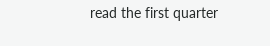read the first quarter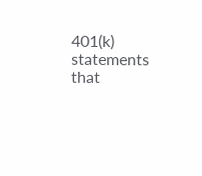401(k) statements that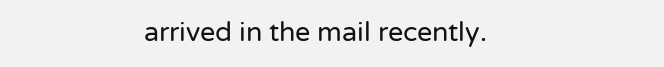arrived in the mail recently.